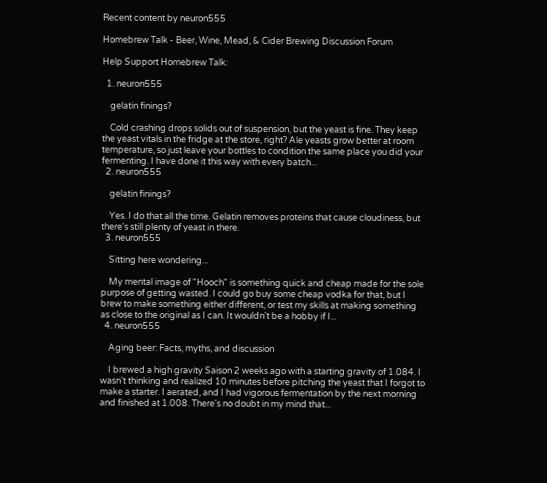Recent content by neuron555

Homebrew Talk - Beer, Wine, Mead, & Cider Brewing Discussion Forum

Help Support Homebrew Talk:

  1. neuron555

    gelatin finings?

    Cold crashing drops solids out of suspension, but the yeast is fine. They keep the yeast vitals in the fridge at the store, right? Ale yeasts grow better at room temperature, so just leave your bottles to condition the same place you did your fermenting. I have done it this way with every batch...
  2. neuron555

    gelatin finings?

    Yes. I do that all the time. Gelatin removes proteins that cause cloudiness, but there's still plenty of yeast in there.
  3. neuron555

    Sitting here wondering...

    My mental image of "Hooch" is something quick and cheap made for the sole purpose of getting wasted. I could go buy some cheap vodka for that, but I brew to make something either different, or test my skills at making something as close to the original as I can. It wouldn't be a hobby if I...
  4. neuron555

    Aging beer: Facts, myths, and discussion

    I brewed a high gravity Saison 2 weeks ago with a starting gravity of 1.084. I wasn't thinking and realized 10 minutes before pitching the yeast that I forgot to make a starter. I aerated, and I had vigorous fermentation by the next morning and finished at 1.008. There's no doubt in my mind that...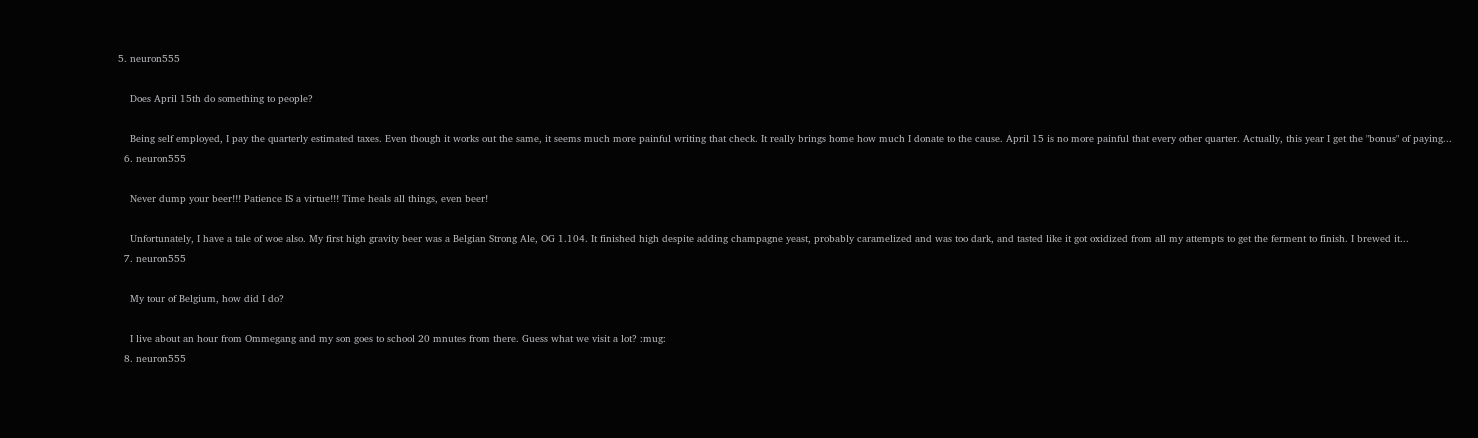5. neuron555

    Does April 15th do something to people?

    Being self employed, I pay the quarterly estimated taxes. Even though it works out the same, it seems much more painful writing that check. It really brings home how much I donate to the cause. April 15 is no more painful that every other quarter. Actually, this year I get the "bonus" of paying...
  6. neuron555

    Never dump your beer!!! Patience IS a virtue!!! Time heals all things, even beer!

    Unfortunately, I have a tale of woe also. My first high gravity beer was a Belgian Strong Ale, OG 1.104. It finished high despite adding champagne yeast, probably caramelized and was too dark, and tasted like it got oxidized from all my attempts to get the ferment to finish. I brewed it...
  7. neuron555

    My tour of Belgium, how did I do?

    I live about an hour from Ommegang and my son goes to school 20 mnutes from there. Guess what we visit a lot? :mug:
  8. neuron555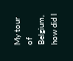My tour of Belgium, how did I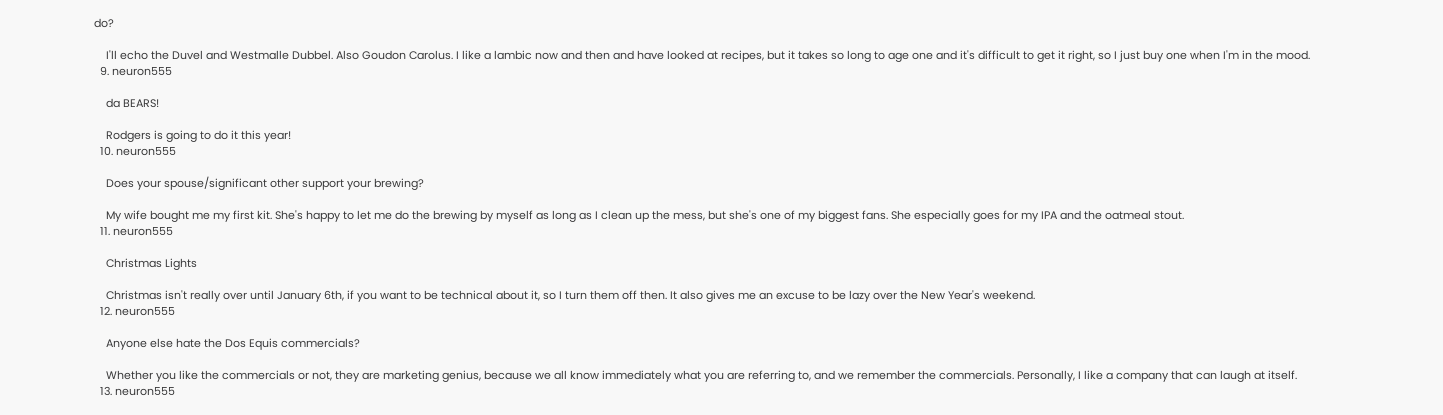do?

    I'll echo the Duvel and Westmalle Dubbel. Also Goudon Carolus. I like a lambic now and then and have looked at recipes, but it takes so long to age one and it's difficult to get it right, so I just buy one when I'm in the mood.
  9. neuron555

    da BEARS!

    Rodgers is going to do it this year!
  10. neuron555

    Does your spouse/significant other support your brewing?

    My wife bought me my first kit. She's happy to let me do the brewing by myself as long as I clean up the mess, but she's one of my biggest fans. She especially goes for my IPA and the oatmeal stout.
  11. neuron555

    Christmas Lights

    Christmas isn't really over until January 6th, if you want to be technical about it, so I turn them off then. It also gives me an excuse to be lazy over the New Year's weekend.
  12. neuron555

    Anyone else hate the Dos Equis commercials?

    Whether you like the commercials or not, they are marketing genius, because we all know immediately what you are referring to, and we remember the commercials. Personally, I like a company that can laugh at itself.
  13. neuron555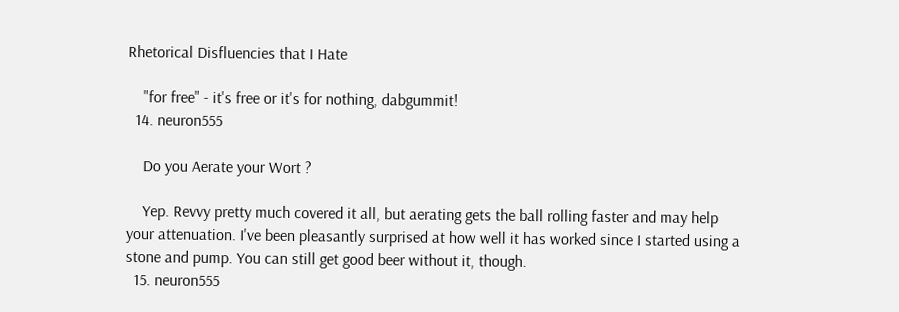Rhetorical Disfluencies that I Hate

    "for free" - it's free or it's for nothing, dabgummit!
  14. neuron555

    Do you Aerate your Wort ?

    Yep. Revvy pretty much covered it all, but aerating gets the ball rolling faster and may help your attenuation. I've been pleasantly surprised at how well it has worked since I started using a stone and pump. You can still get good beer without it, though.
  15. neuron555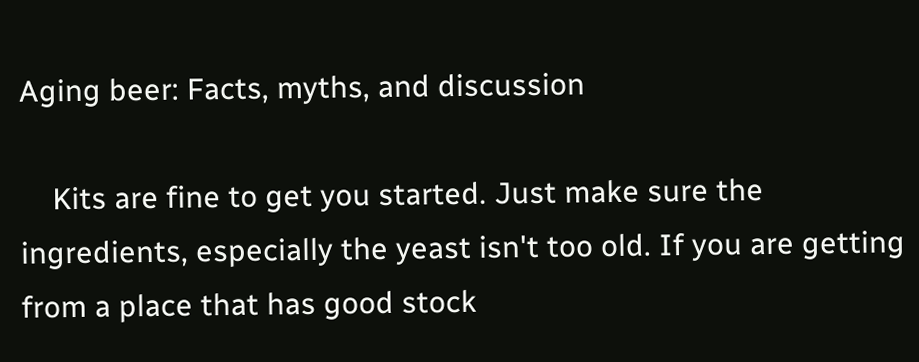Aging beer: Facts, myths, and discussion

    Kits are fine to get you started. Just make sure the ingredients, especially the yeast isn't too old. If you are getting from a place that has good stock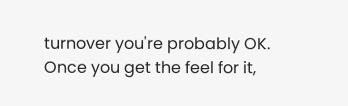turnover you're probably OK. Once you get the feel for it,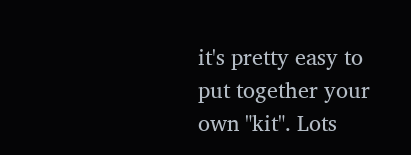it's pretty easy to put together your own "kit". Lots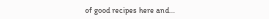of good recipes here and...